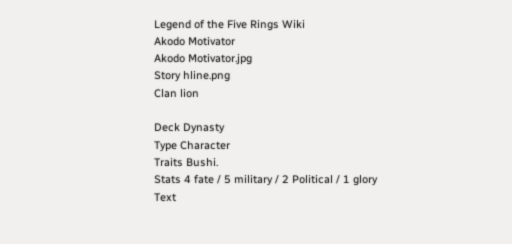Legend of the Five Rings Wiki
Akodo Motivator
Akodo Motivator.jpg
Story hline.png
Clan lion

Deck Dynasty
Type Character
Traits Bushi.
Stats 4 fate / 5 military / 2 Political / 1 glory
Text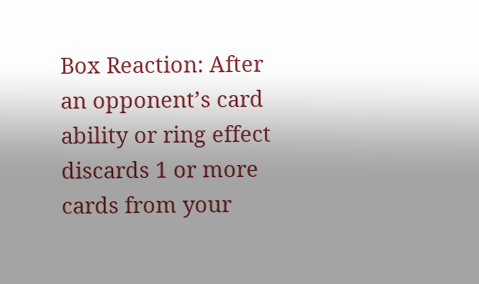Box Reaction: After an opponent’s card ability or ring effect discards 1 or more cards from your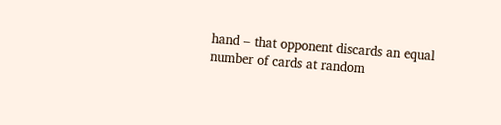hand – that opponent discards an equal number of cards at random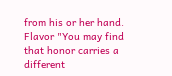from his or her hand.
Flavor "You may find that honor carries a different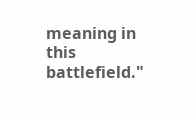meaning in this battlefield."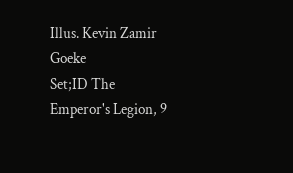Illus. Kevin Zamir Goeke
Set;ID The Emperor's Legion, 9